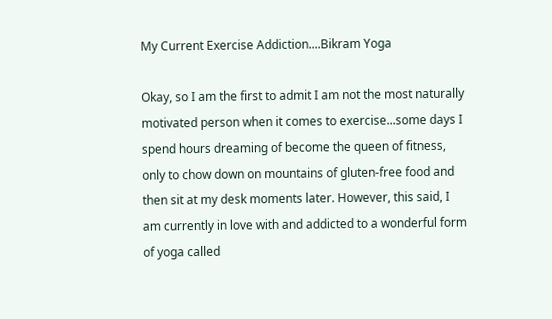My Current Exercise Addiction....Bikram Yoga

Okay, so I am the first to admit I am not the most naturally motivated person when it comes to exercise...some days I spend hours dreaming of become the queen of fitness, only to chow down on mountains of gluten-free food and then sit at my desk moments later. However, this said, I am currently in love with and addicted to a wonderful form of yoga called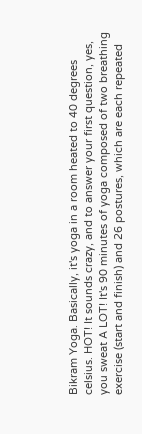Bikram Yoga. Basically, it's yoga in a room heated to 40 degrees celsius. HOT! It sounds crazy, and to answer your first question, yes, you sweat A LOT! It's 90 minutes of yoga composed of two breathing exercise (start and finish) and 26 postures, which are each repeated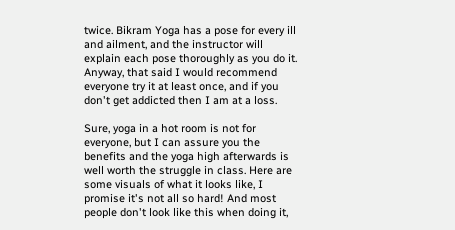twice. Bikram Yoga has a pose for every ill and ailment, and the instructor will explain each pose thoroughly as you do it. Anyway, that said I would recommend everyone try it at least once, and if you don't get addicted then I am at a loss.

Sure, yoga in a hot room is not for everyone, but I can assure you the benefits and the yoga high afterwards is well worth the struggle in class. Here are some visuals of what it looks like, I promise it's not all so hard! And most people don't look like this when doing it,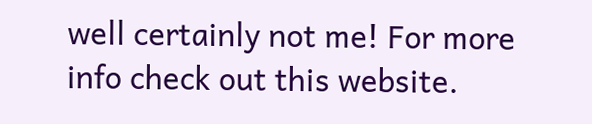well certainly not me! For more info check out this website.